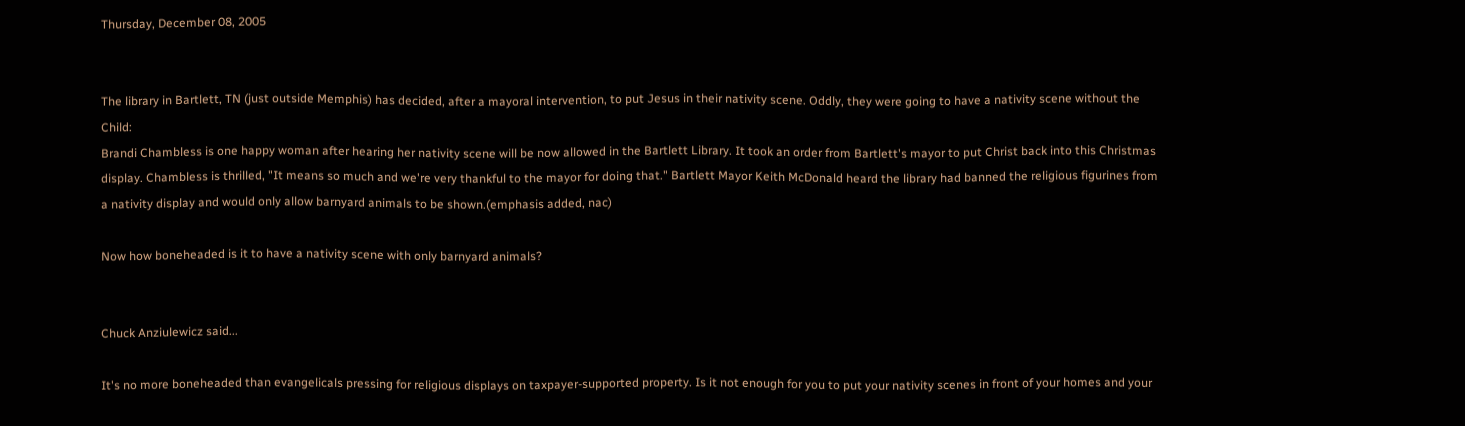Thursday, December 08, 2005


The library in Bartlett, TN (just outside Memphis) has decided, after a mayoral intervention, to put Jesus in their nativity scene. Oddly, they were going to have a nativity scene without the Child:
Brandi Chambless is one happy woman after hearing her nativity scene will be now allowed in the Bartlett Library. It took an order from Bartlett's mayor to put Christ back into this Christmas display. Chambless is thrilled, "It means so much and we're very thankful to the mayor for doing that." Bartlett Mayor Keith McDonald heard the library had banned the religious figurines from a nativity display and would only allow barnyard animals to be shown.(emphasis added, nac)

Now how boneheaded is it to have a nativity scene with only barnyard animals?


Chuck Anziulewicz said...

It's no more boneheaded than evangelicals pressing for religious displays on taxpayer-supported property. Is it not enough for you to put your nativity scenes in front of your homes and your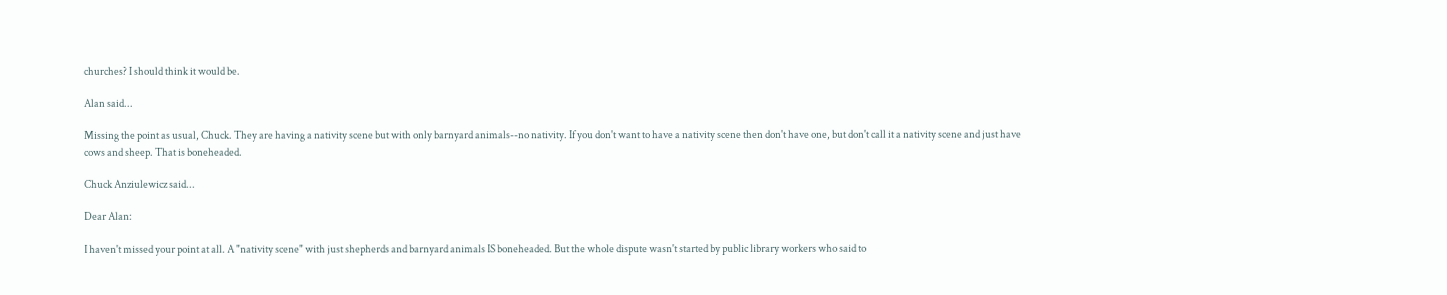churches? I should think it would be.

Alan said...

Missing the point as usual, Chuck. They are having a nativity scene but with only barnyard animals--no nativity. If you don't want to have a nativity scene then don't have one, but don't call it a nativity scene and just have cows and sheep. That is boneheaded.

Chuck Anziulewicz said...

Dear Alan:

I haven't missed your point at all. A "nativity scene" with just shepherds and barnyard animals IS boneheaded. But the whole dispute wasn't started by public library workers who said to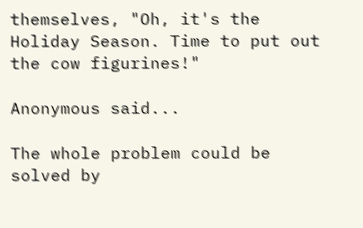themselves, "Oh, it's the Holiday Season. Time to put out the cow figurines!"

Anonymous said...

The whole problem could be solved by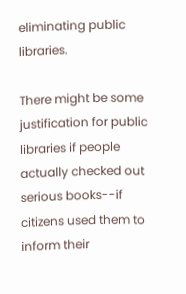eliminating public libraries.

There might be some justification for public libraries if people actually checked out serious books--if citizens used them to inform their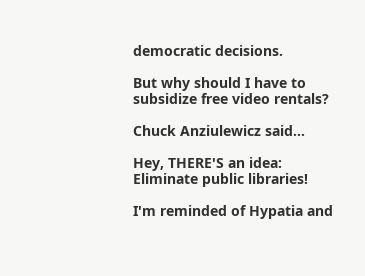democratic decisions.

But why should I have to subsidize free video rentals?

Chuck Anziulewicz said...

Hey, THERE'S an idea: Eliminate public libraries!

I'm reminded of Hypatia and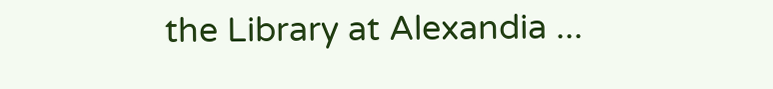the Library at Alexandia ...